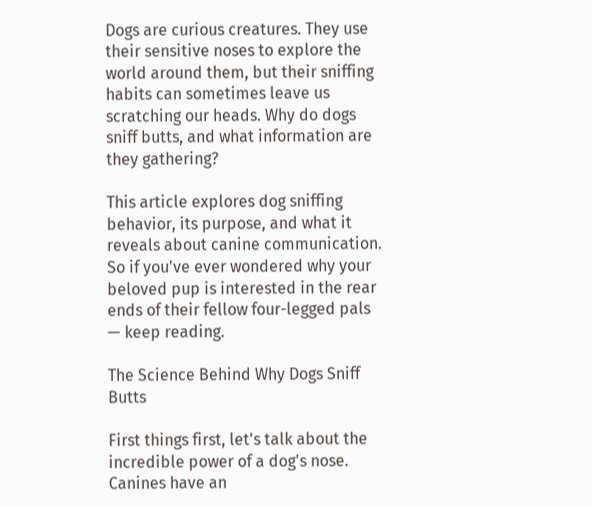Dogs are curious creatures. They use their sensitive noses to explore the world around them, but their sniffing habits can sometimes leave us scratching our heads. Why do dogs sniff butts, and what information are they gathering?

This article explores dog sniffing behavior, its purpose, and what it reveals about canine communication. So if you've ever wondered why your beloved pup is interested in the rear ends of their fellow four-legged pals — keep reading.

The Science Behind Why Dogs Sniff Butts

First things first, let's talk about the incredible power of a dog's nose. Canines have an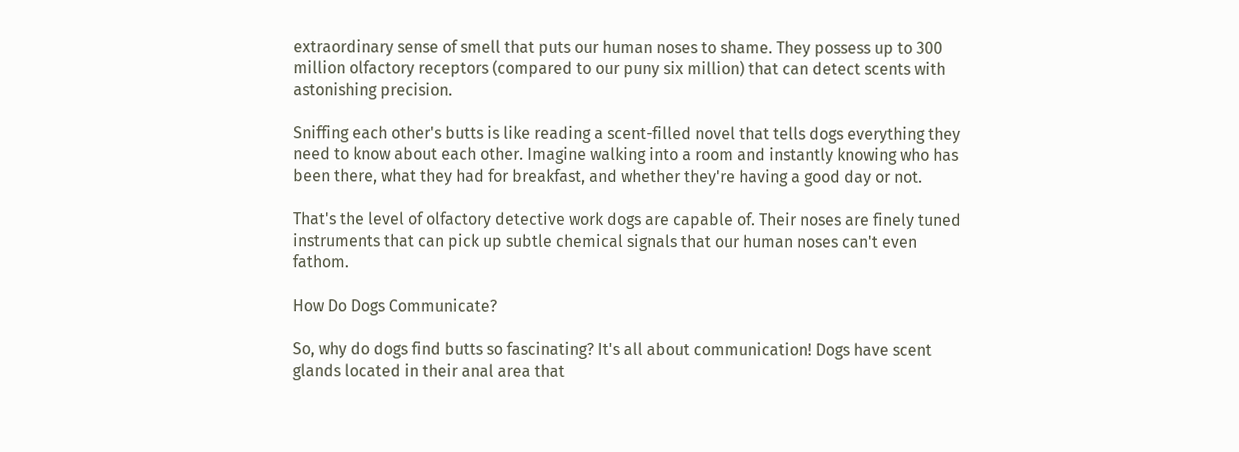extraordinary sense of smell that puts our human noses to shame. They possess up to 300 million olfactory receptors (compared to our puny six million) that can detect scents with astonishing precision.

Sniffing each other's butts is like reading a scent-filled novel that tells dogs everything they need to know about each other. Imagine walking into a room and instantly knowing who has been there, what they had for breakfast, and whether they're having a good day or not.

That's the level of olfactory detective work dogs are capable of. Their noses are finely tuned instruments that can pick up subtle chemical signals that our human noses can't even fathom.

How Do Dogs Communicate?

So, why do dogs find butts so fascinating? It's all about communication! Dogs have scent glands located in their anal area that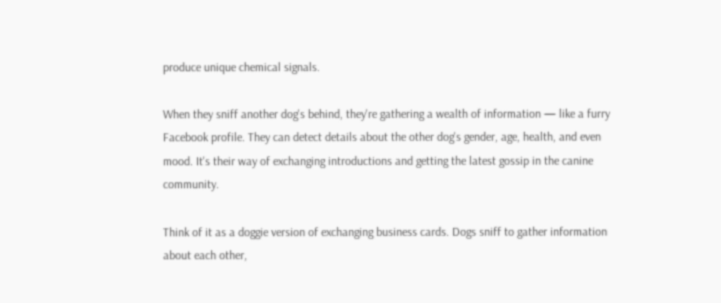produce unique chemical signals.

When they sniff another dog's behind, they're gathering a wealth of information — like a furry Facebook profile. They can detect details about the other dog's gender, age, health, and even mood. It's their way of exchanging introductions and getting the latest gossip in the canine community.

Think of it as a doggie version of exchanging business cards. Dogs sniff to gather information about each other,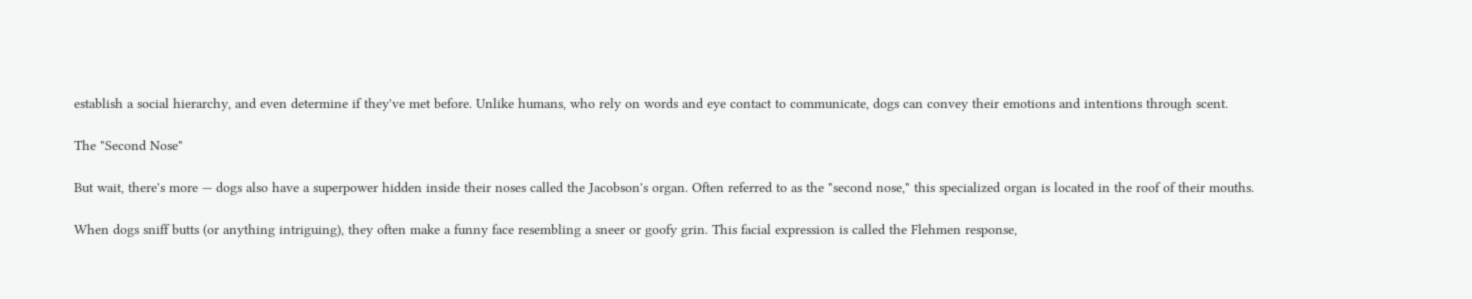establish a social hierarchy, and even determine if they've met before. Unlike humans, who rely on words and eye contact to communicate, dogs can convey their emotions and intentions through scent.

The "Second Nose"

But wait, there's more — dogs also have a superpower hidden inside their noses called the Jacobson's organ. Often referred to as the "second nose," this specialized organ is located in the roof of their mouths.

When dogs sniff butts (or anything intriguing), they often make a funny face resembling a sneer or goofy grin. This facial expression is called the Flehmen response,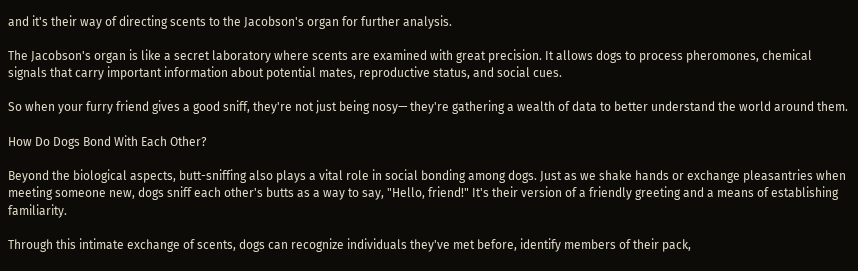and it's their way of directing scents to the Jacobson's organ for further analysis.

The Jacobson's organ is like a secret laboratory where scents are examined with great precision. It allows dogs to process pheromones, chemical signals that carry important information about potential mates, reproductive status, and social cues.

So when your furry friend gives a good sniff, they're not just being nosy— they're gathering a wealth of data to better understand the world around them.

How Do Dogs Bond With Each Other?

Beyond the biological aspects, butt-sniffing also plays a vital role in social bonding among dogs. Just as we shake hands or exchange pleasantries when meeting someone new, dogs sniff each other's butts as a way to say, "Hello, friend!" It's their version of a friendly greeting and a means of establishing familiarity.

Through this intimate exchange of scents, dogs can recognize individuals they've met before, identify members of their pack,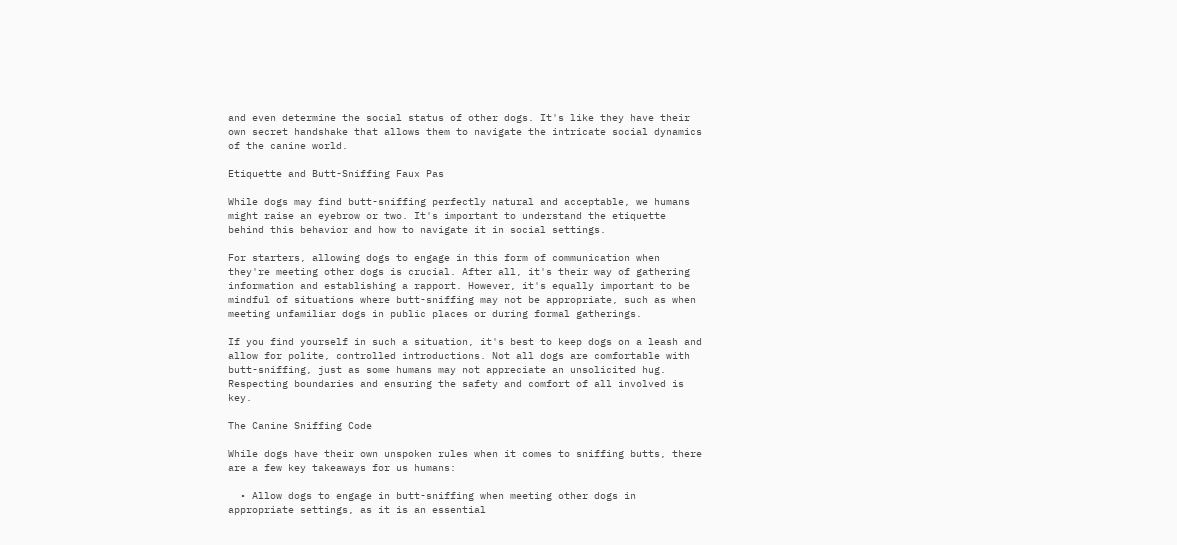and even determine the social status of other dogs. It's like they have their own secret handshake that allows them to navigate the intricate social dynamics of the canine world.

Etiquette and Butt-Sniffing Faux Pas

While dogs may find butt-sniffing perfectly natural and acceptable, we humans might raise an eyebrow or two. It's important to understand the etiquette behind this behavior and how to navigate it in social settings.

For starters, allowing dogs to engage in this form of communication when they're meeting other dogs is crucial. After all, it's their way of gathering information and establishing a rapport. However, it's equally important to be mindful of situations where butt-sniffing may not be appropriate, such as when meeting unfamiliar dogs in public places or during formal gatherings.

If you find yourself in such a situation, it's best to keep dogs on a leash and allow for polite, controlled introductions. Not all dogs are comfortable with butt-sniffing, just as some humans may not appreciate an unsolicited hug. Respecting boundaries and ensuring the safety and comfort of all involved is key.

The Canine Sniffing Code

While dogs have their own unspoken rules when it comes to sniffing butts, there are a few key takeaways for us humans:

  • Allow dogs to engage in butt-sniffing when meeting other dogs in appropriate settings, as it is an essential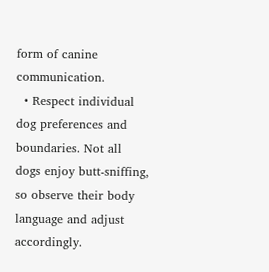form of canine communication.
  • Respect individual dog preferences and boundaries. Not all dogs enjoy butt-sniffing, so observe their body language and adjust accordingly.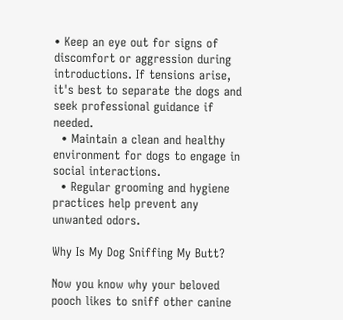• Keep an eye out for signs of discomfort or aggression during introductions. If tensions arise, it's best to separate the dogs and seek professional guidance if needed.
  • Maintain a clean and healthy environment for dogs to engage in social interactions.
  • Regular grooming and hygiene practices help prevent any unwanted odors.

Why Is My Dog Sniffing My Butt?

Now you know why your beloved pooch likes to sniff other canine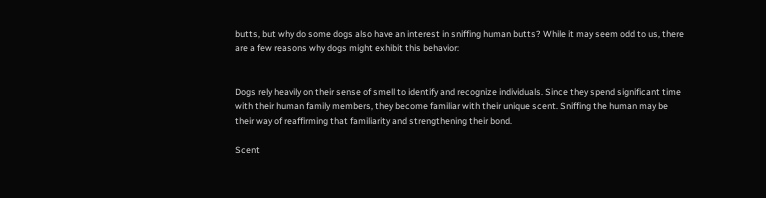butts, but why do some dogs also have an interest in sniffing human butts? While it may seem odd to us, there are a few reasons why dogs might exhibit this behavior:


Dogs rely heavily on their sense of smell to identify and recognize individuals. Since they spend significant time with their human family members, they become familiar with their unique scent. Sniffing the human may be their way of reaffirming that familiarity and strengthening their bond.

Scent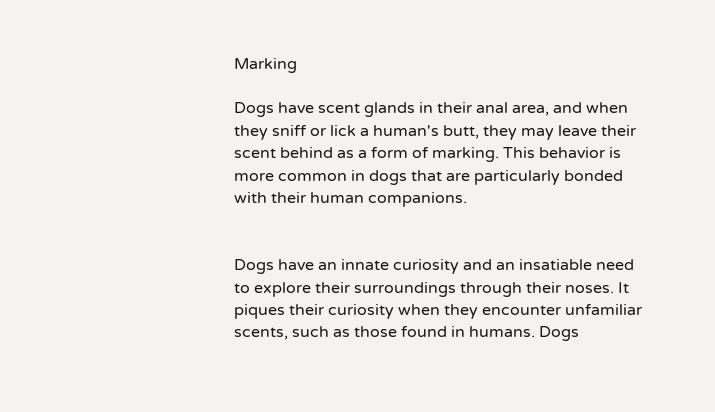Marking

Dogs have scent glands in their anal area, and when they sniff or lick a human's butt, they may leave their scent behind as a form of marking. This behavior is more common in dogs that are particularly bonded with their human companions.


Dogs have an innate curiosity and an insatiable need to explore their surroundings through their noses. It piques their curiosity when they encounter unfamiliar scents, such as those found in humans. Dogs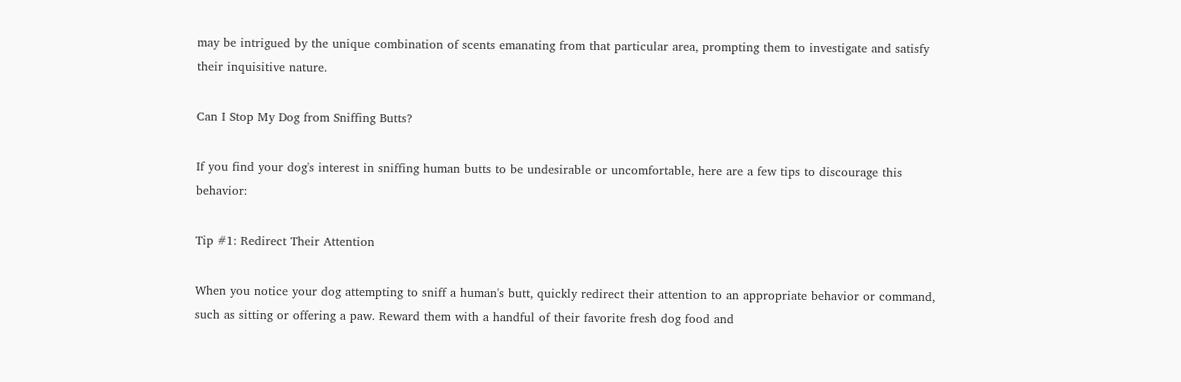may be intrigued by the unique combination of scents emanating from that particular area, prompting them to investigate and satisfy their inquisitive nature.

Can I Stop My Dog from Sniffing Butts?

If you find your dog's interest in sniffing human butts to be undesirable or uncomfortable, here are a few tips to discourage this behavior:

Tip #1: Redirect Their Attention

When you notice your dog attempting to sniff a human's butt, quickly redirect their attention to an appropriate behavior or command, such as sitting or offering a paw. Reward them with a handful of their favorite fresh dog food and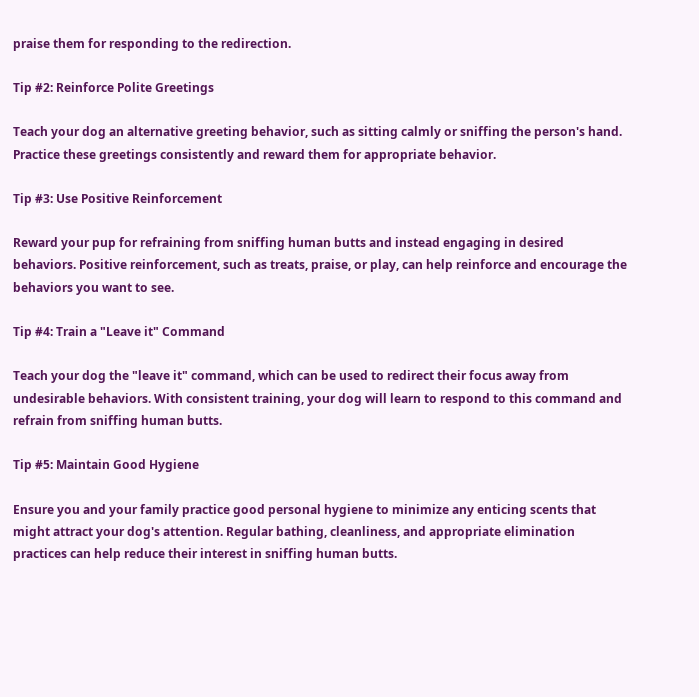praise them for responding to the redirection.

Tip #2: Reinforce Polite Greetings

Teach your dog an alternative greeting behavior, such as sitting calmly or sniffing the person's hand. Practice these greetings consistently and reward them for appropriate behavior.

Tip #3: Use Positive Reinforcement

Reward your pup for refraining from sniffing human butts and instead engaging in desired behaviors. Positive reinforcement, such as treats, praise, or play, can help reinforce and encourage the behaviors you want to see.

Tip #4: Train a "Leave it" Command

Teach your dog the "leave it" command, which can be used to redirect their focus away from undesirable behaviors. With consistent training, your dog will learn to respond to this command and refrain from sniffing human butts.

Tip #5: Maintain Good Hygiene

Ensure you and your family practice good personal hygiene to minimize any enticing scents that might attract your dog's attention. Regular bathing, cleanliness, and appropriate elimination practices can help reduce their interest in sniffing human butts.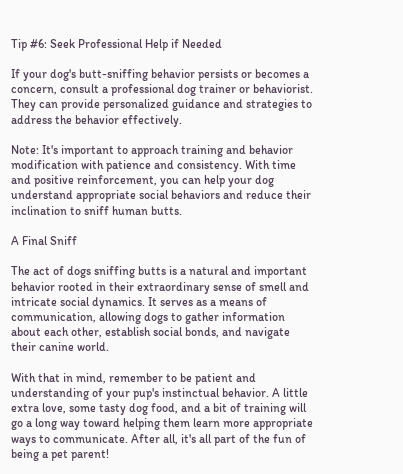Tip #6: Seek Professional Help if Needed

If your dog's butt-sniffing behavior persists or becomes a concern, consult a professional dog trainer or behaviorist. They can provide personalized guidance and strategies to address the behavior effectively.

Note: It's important to approach training and behavior modification with patience and consistency. With time and positive reinforcement, you can help your dog understand appropriate social behaviors and reduce their inclination to sniff human butts.

A Final Sniff

The act of dogs sniffing butts is a natural and important behavior rooted in their extraordinary sense of smell and intricate social dynamics. It serves as a means of communication, allowing dogs to gather information about each other, establish social bonds, and navigate their canine world.

With that in mind, remember to be patient and understanding of your pup's instinctual behavior. A little extra love, some tasty dog food, and a bit of training will go a long way toward helping them learn more appropriate ways to communicate. After all, it's all part of the fun of being a pet parent!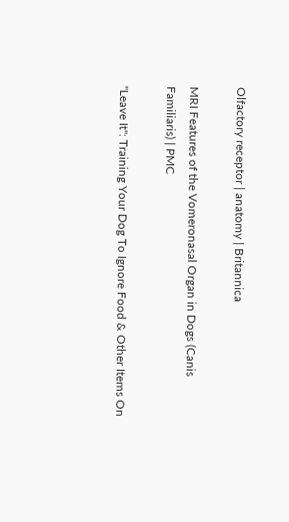Olfactory receptor | anatomy | Britannica

MRI Features of the Vomeronasal Organ in Dogs (Canis Familiaris) | PMC

"Leave It": Training Your Dog To Ignore Food & Other Items On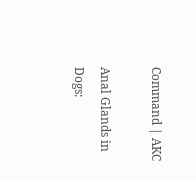Command | AKC

Anal Glands in Dogs: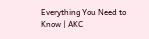Everything You Need to Know | AKC